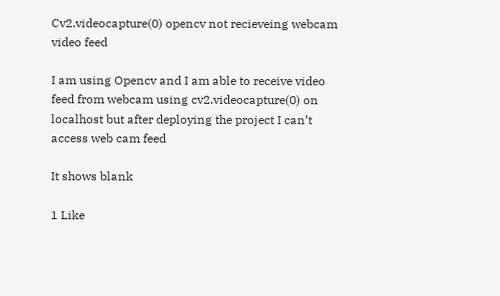Cv2.videocapture(0) opencv not recieveing webcam video feed

I am using Opencv and I am able to receive video feed from webcam using cv2.videocapture(0) on localhost but after deploying the project I can’t access web cam feed

It shows blank

1 Like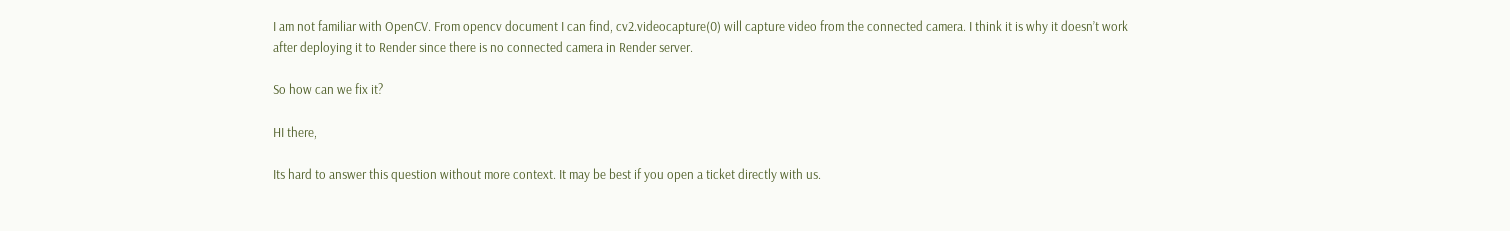I am not familiar with OpenCV. From opencv document I can find, cv2.videocapture(0) will capture video from the connected camera. I think it is why it doesn’t work after deploying it to Render since there is no connected camera in Render server.

So how can we fix it?

HI there,

Its hard to answer this question without more context. It may be best if you open a ticket directly with us.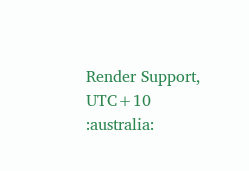Render Support, UTC+10 :australia: